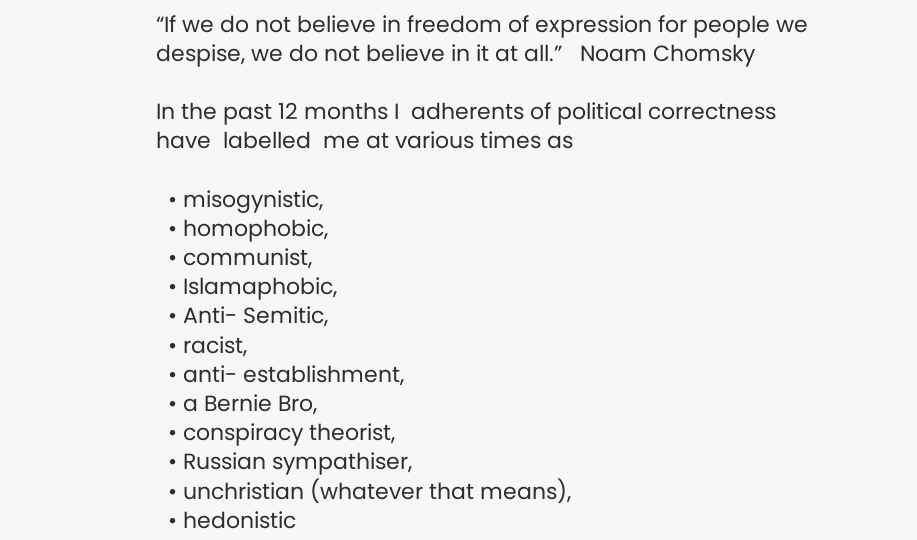“If we do not believe in freedom of expression for people we despise, we do not believe in it at all.”   Noam Chomsky

In the past 12 months I  adherents of political correctness have  labelled  me at various times as

  • misogynistic,
  • homophobic,
  • communist,
  • Islamaphobic,
  • Anti- Semitic,
  • racist,
  • anti- establishment,
  • a Bernie Bro,
  • conspiracy theorist,
  • Russian sympathiser,
  • unchristian (whatever that means),
  • hedonistic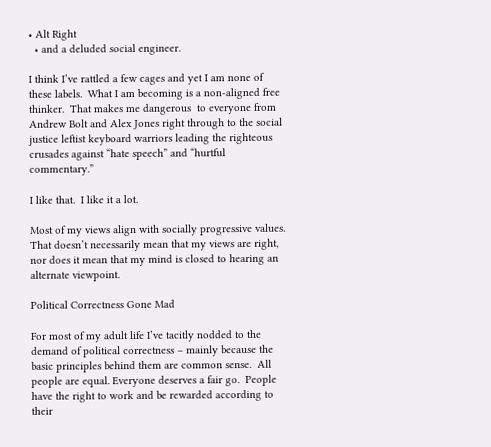• Alt Right
  • and a deluded social engineer.

I think I’ve rattled a few cages and yet I am none of these labels.  What I am becoming is a non-aligned free thinker.  That makes me dangerous  to everyone from Andrew Bolt and Alex Jones right through to the social justice leftist keyboard warriors leading the righteous crusades against “hate speech” and “hurtful commentary.”

I like that.  I like it a lot.

Most of my views align with socially progressive values.  That doesn’t necessarily mean that my views are right, nor does it mean that my mind is closed to hearing an alternate viewpoint.

Political Correctness Gone Mad

For most of my adult life I’ve tacitly nodded to the demand of political correctness – mainly because the basic principles behind them are common sense.  All people are equal. Everyone deserves a fair go.  People have the right to work and be rewarded according to their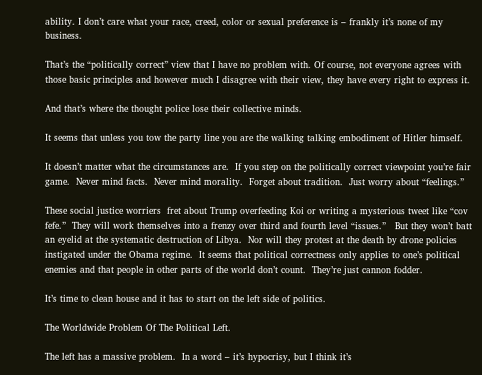ability. I don’t care what your race, creed, color or sexual preference is – frankly it’s none of my business.

That’s the “politically correct” view that I have no problem with. Of course, not everyone agrees with those basic principles and however much I disagree with their view, they have every right to express it.

And that’s where the thought police lose their collective minds.

It seems that unless you tow the party line you are the walking talking embodiment of Hitler himself.

It doesn’t matter what the circumstances are.  If you step on the politically correct viewpoint you’re fair game.  Never mind facts.  Never mind morality.  Forget about tradition.  Just worry about “feelings.”

These social justice worriers  fret about Trump overfeeding Koi or writing a mysterious tweet like “cov fefe.”  They will work themselves into a frenzy over third and fourth level “issues.”   But they won’t batt an eyelid at the systematic destruction of Libya.  Nor will they protest at the death by drone policies instigated under the Obama regime.  It seems that political correctness only applies to one’s political enemies and that people in other parts of the world don’t count.  They’re just cannon fodder.

It’s time to clean house and it has to start on the left side of politics.

The Worldwide Problem Of The Political Left.

The left has a massive problem.  In a word – it’s hypocrisy, but I think it’s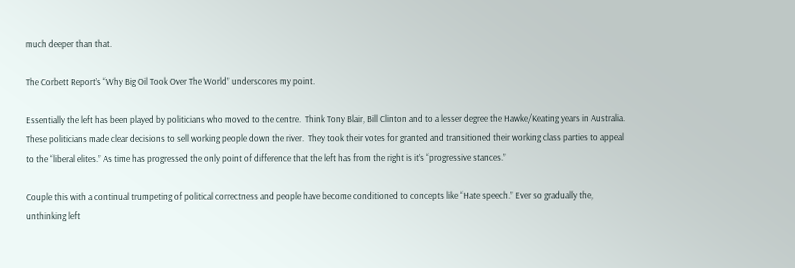much deeper than that.

The Corbett Report’s “Why Big Oil Took Over The World” underscores my point.

Essentially the left has been played by politicians who moved to the centre.  Think Tony Blair, Bill Clinton and to a lesser degree the Hawke/Keating years in Australia.  These politicians made clear decisions to sell working people down the river.  They took their votes for granted and transitioned their working class parties to appeal to the “liberal elites.” As time has progressed the only point of difference that the left has from the right is it’s “progressive stances.”

Couple this with a continual trumpeting of political correctness and people have become conditioned to concepts like “Hate speech.” Ever so gradually the, unthinking left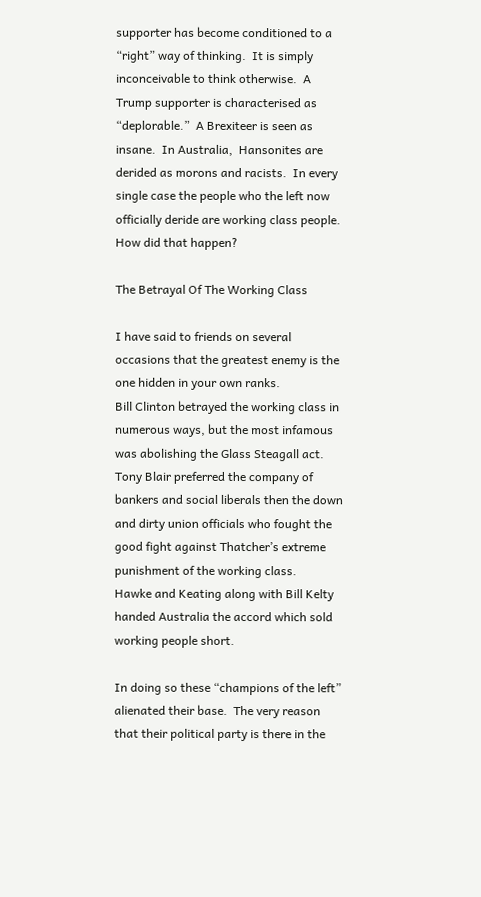supporter has become conditioned to a “right” way of thinking.  It is simply inconceivable to think otherwise.  A Trump supporter is characterised as “deplorable.”  A Brexiteer is seen as insane.  In Australia,  Hansonites are derided as morons and racists.  In every single case the people who the left now officially deride are working class people.  How did that happen?

The Betrayal Of The Working Class

I have said to friends on several occasions that the greatest enemy is the one hidden in your own ranks.
Bill Clinton betrayed the working class in numerous ways, but the most infamous was abolishing the Glass Steagall act.
Tony Blair preferred the company of bankers and social liberals then the down and dirty union officials who fought the good fight against Thatcher’s extreme punishment of the working class.
Hawke and Keating along with Bill Kelty handed Australia the accord which sold working people short.

In doing so these “champions of the left” alienated their base.  The very reason that their political party is there in the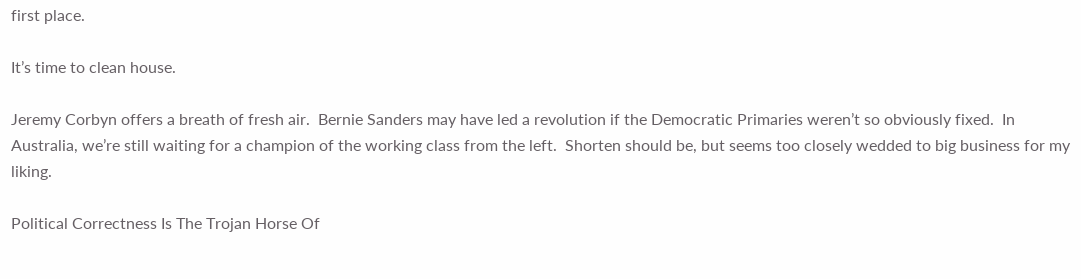first place.

It’s time to clean house.

Jeremy Corbyn offers a breath of fresh air.  Bernie Sanders may have led a revolution if the Democratic Primaries weren’t so obviously fixed.  In Australia, we’re still waiting for a champion of the working class from the left.  Shorten should be, but seems too closely wedded to big business for my liking.

Political Correctness Is The Trojan Horse Of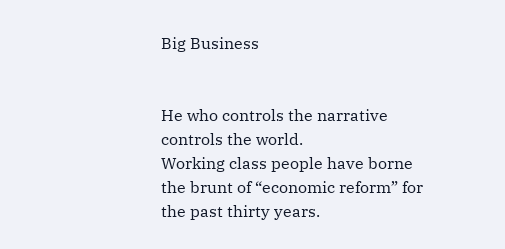Big Business


He who controls the narrative controls the world.
Working class people have borne the brunt of “economic reform” for the past thirty years.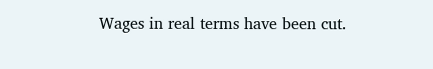Wages in real terms have been cut.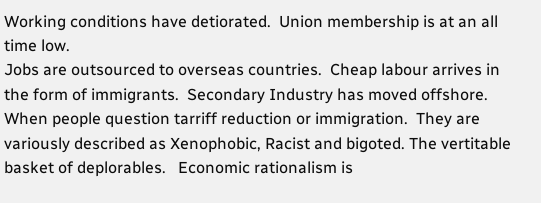Working conditions have detiorated.  Union membership is at an all time low.
Jobs are outsourced to overseas countries.  Cheap labour arrives in the form of immigrants.  Secondary Industry has moved offshore.
When people question tarriff reduction or immigration.  They are variously described as Xenophobic, Racist and bigoted. The vertitable basket of deplorables.   Economic rationalism is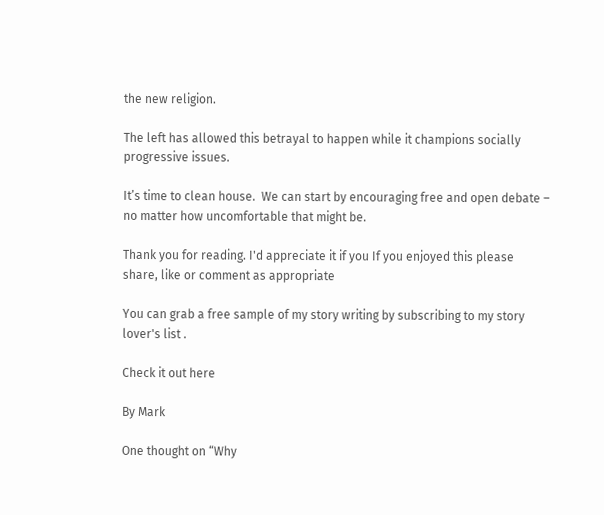the new religion.

The left has allowed this betrayal to happen while it champions socially progressive issues.

It’s time to clean house.  We can start by encouraging free and open debate – no matter how uncomfortable that might be.

Thank you for reading. I'd appreciate it if you If you enjoyed this please share, like or comment as appropriate

You can grab a free sample of my story writing by subscribing to my story lover's list .

Check it out here

By Mark

One thought on “Why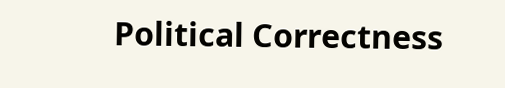Political Correctness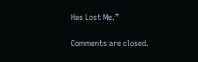Has Lost Me.”

Comments are closed.